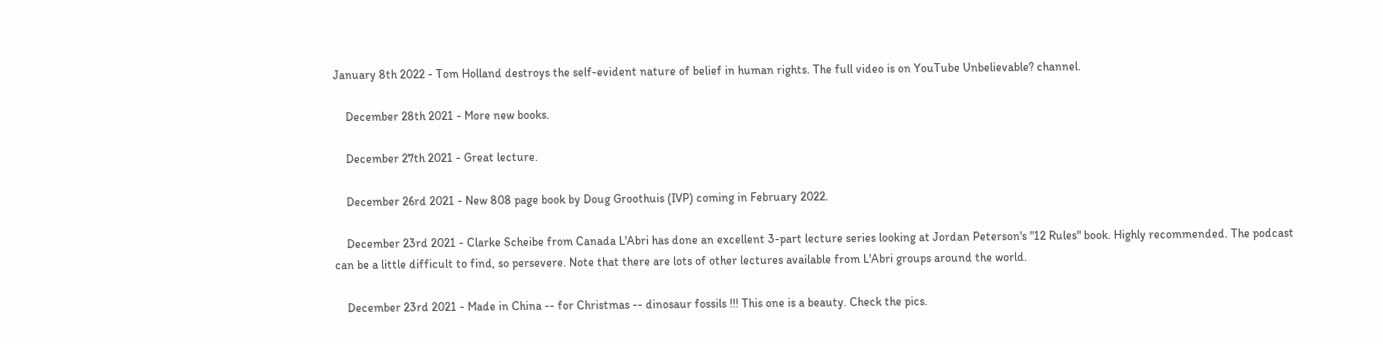January 8th 2022 - Tom Holland destroys the self-evident nature of belief in human rights. The full video is on YouTube Unbelievable? channel.

    December 28th 2021 - More new books.

    December 27th 2021 - Great lecture.

    December 26rd 2021 - New 808 page book by Doug Groothuis (IVP) coming in February 2022.

    December 23rd 2021 - Clarke Scheibe from Canada L'Abri has done an excellent 3-part lecture series looking at Jordan Peterson's "12 Rules" book. Highly recommended. The podcast can be a little difficult to find, so persevere. Note that there are lots of other lectures available from L'Abri groups around the world.

    December 23rd 2021 - Made in China -- for Christmas -- dinosaur fossils !!! This one is a beauty. Check the pics.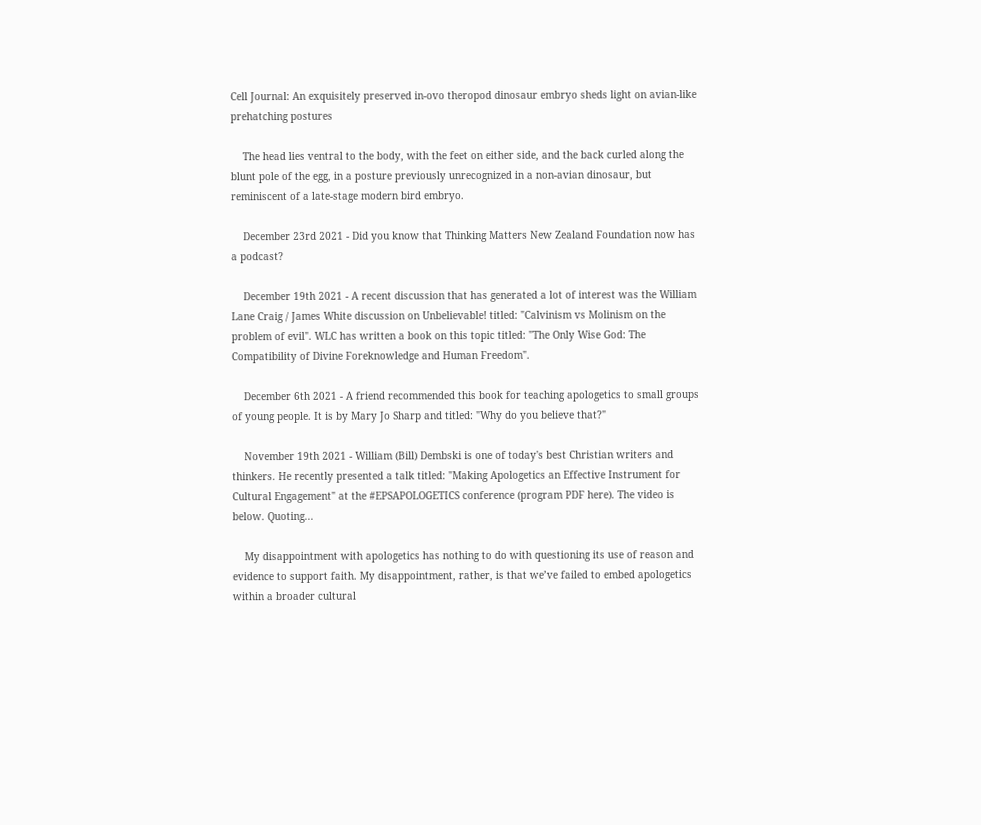Cell Journal: An exquisitely preserved in-ovo theropod dinosaur embryo sheds light on avian-like prehatching postures

    The head lies ventral to the body, with the feet on either side, and the back curled along the blunt pole of the egg, in a posture previously unrecognized in a non-avian dinosaur, but reminiscent of a late-stage modern bird embryo.

    December 23rd 2021 - Did you know that Thinking Matters New Zealand Foundation now has a podcast?

    December 19th 2021 - A recent discussion that has generated a lot of interest was the William Lane Craig / James White discussion on Unbelievable! titled: "Calvinism vs Molinism on the problem of evil". WLC has written a book on this topic titled: "The Only Wise God: The Compatibility of Divine Foreknowledge and Human Freedom".

    December 6th 2021 - A friend recommended this book for teaching apologetics to small groups of young people. It is by Mary Jo Sharp and titled: "Why do you believe that?"

    November 19th 2021 - William (Bill) Dembski is one of today's best Christian writers and thinkers. He recently presented a talk titled: "Making Apologetics an Effective Instrument for Cultural Engagement" at the #EPSAPOLOGETICS conference (program PDF here). The video is below. Quoting...

    My disappointment with apologetics has nothing to do with questioning its use of reason and evidence to support faith. My disappointment, rather, is that we’ve failed to embed apologetics within a broader cultural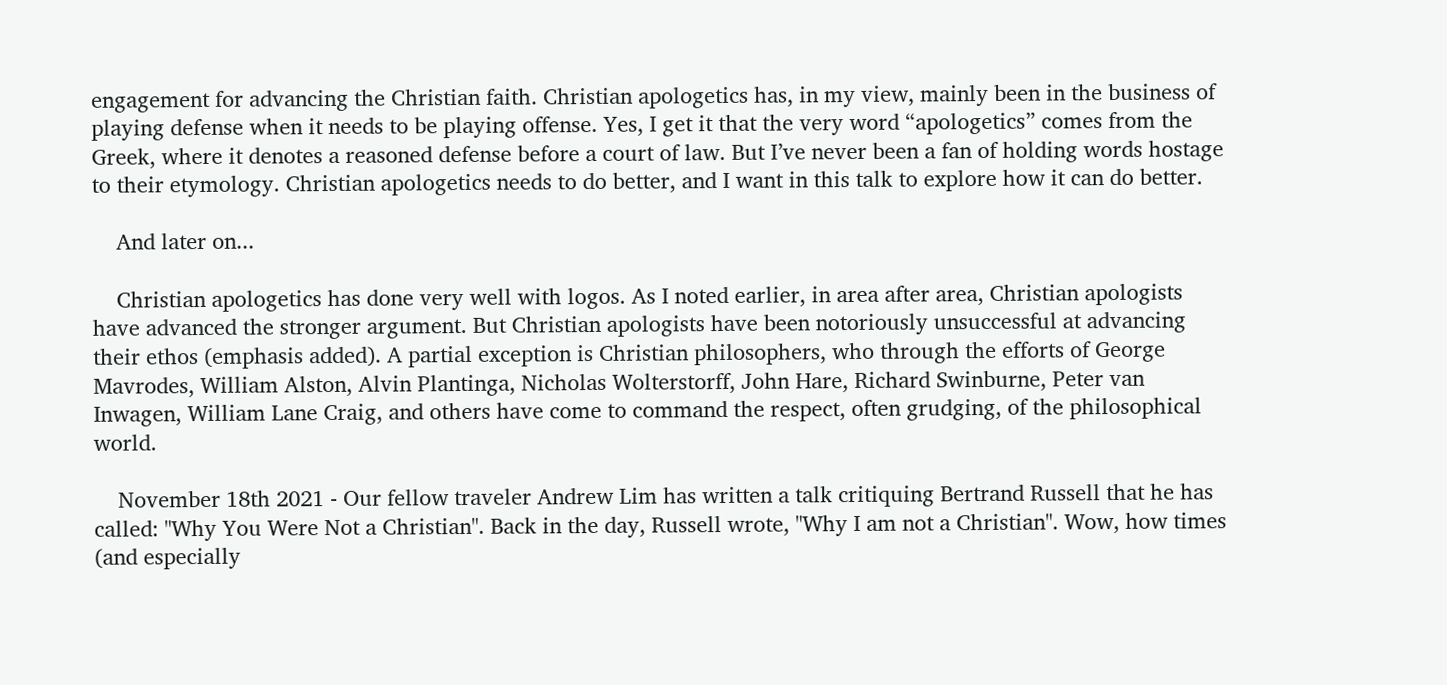engagement for advancing the Christian faith. Christian apologetics has, in my view, mainly been in the business of playing defense when it needs to be playing offense. Yes, I get it that the very word “apologetics” comes from the Greek, where it denotes a reasoned defense before a court of law. But I’ve never been a fan of holding words hostage to their etymology. Christian apologetics needs to do better, and I want in this talk to explore how it can do better.

    And later on...

    Christian apologetics has done very well with logos. As I noted earlier, in area after area, Christian apologists have advanced the stronger argument. But Christian apologists have been notoriously unsuccessful at advancing their ethos (emphasis added). A partial exception is Christian philosophers, who through the efforts of George Mavrodes, William Alston, Alvin Plantinga, Nicholas Wolterstorff, John Hare, Richard Swinburne, Peter van Inwagen, William Lane Craig, and others have come to command the respect, often grudging, of the philosophical world.

    November 18th 2021 - Our fellow traveler Andrew Lim has written a talk critiquing Bertrand Russell that he has called: "Why You Were Not a Christian". Back in the day, Russell wrote, "Why I am not a Christian". Wow, how times (and especially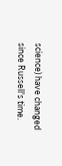science) have changed since Russell's time.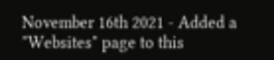November 16th 2021 - Added a "Websites" page to this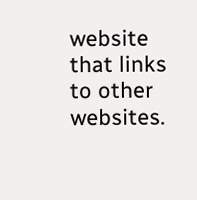website that links to other websites.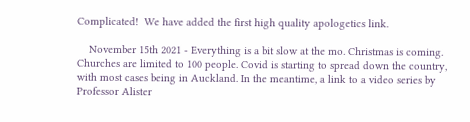Complicated!  We have added the first high quality apologetics link.

    November 15th 2021 - Everything is a bit slow at the mo. Christmas is coming. Churches are limited to 100 people. Covid is starting to spread down the country, with most cases being in Auckland. In the meantime, a link to a video series by Professor Alister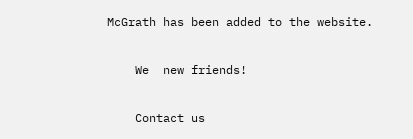McGrath has been added to the website.

    We  new friends!

    Contact us